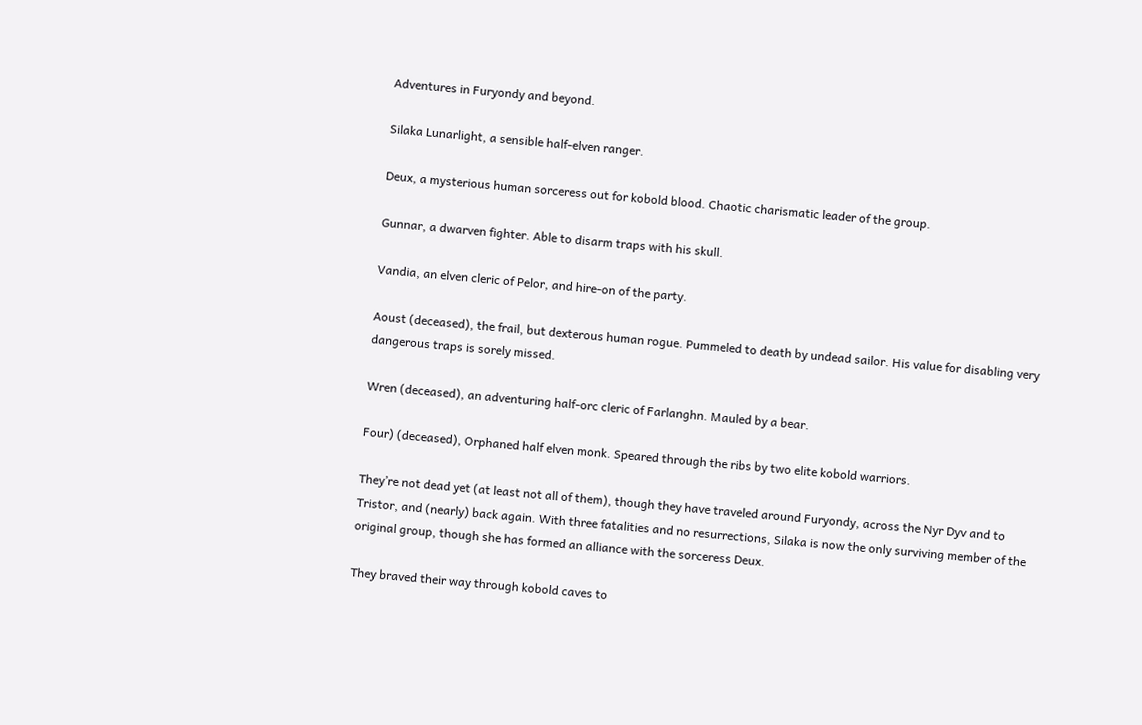Adventures in Furyondy and beyond.

Silaka Lunarlight, a sensible half-elven ranger.

Deux, a mysterious human sorceress out for kobold blood. Chaotic charismatic leader of the group.

Gunnar, a dwarven fighter. Able to disarm traps with his skull.

Vandia, an elven cleric of Pelor, and hire-on of the party.

Aoust (deceased), the frail, but dexterous human rogue. Pummeled to death by undead sailor. His value for disabling very dangerous traps is sorely missed.

Wren (deceased), an adventuring half-orc cleric of Farlanghn. Mauled by a bear.

Four) (deceased), Orphaned half elven monk. Speared through the ribs by two elite kobold warriors.

They’re not dead yet (at least not all of them), though they have traveled around Furyondy, across the Nyr Dyv and to Tristor, and (nearly) back again. With three fatalities and no resurrections, Silaka is now the only surviving member of the original group, though she has formed an alliance with the sorceress Deux.

They braved their way through kobold caves to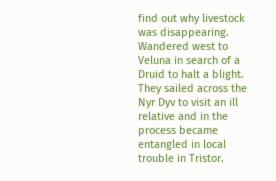find out why livestock was disappearing. Wandered west to Veluna in search of a Druid to halt a blight. They sailed across the Nyr Dyv to visit an ill relative and in the process became entangled in local trouble in Tristor.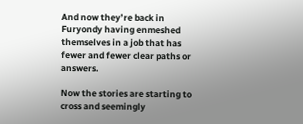And now they’re back in Furyondy having enmeshed themselves in a job that has fewer and fewer clear paths or answers.

Now the stories are starting to cross and seemingly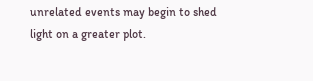unrelated events may begin to shed light on a greater plot.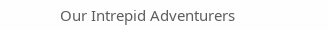Our Intrepid Adventurers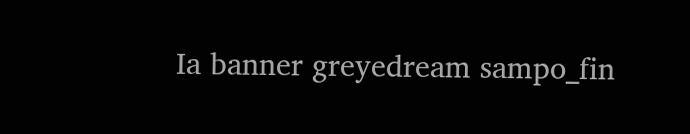Ia banner greyedream sampo_fin